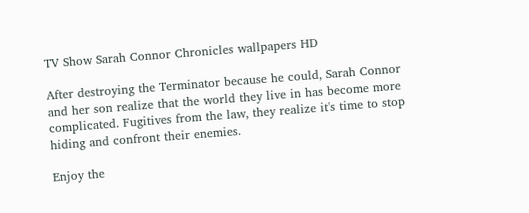TV Show Sarah Connor Chronicles wallpapers HD

After destroying the Terminator because he could, Sarah Connor and her son realize that the world they live in has become more complicated. Fugitives from the law, they realize it's time to stop hiding and confront their enemies.

Enjoy the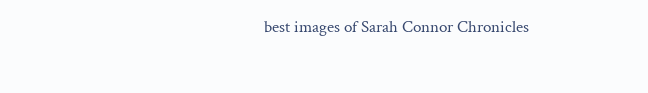best images of Sarah Connor Chronicles